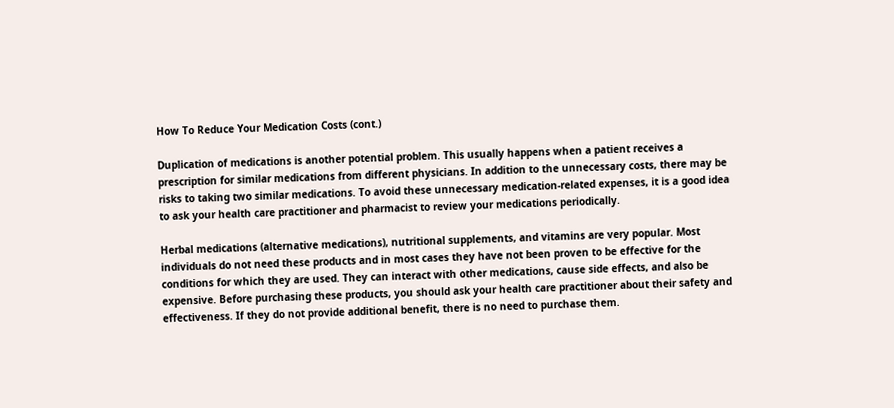How To Reduce Your Medication Costs (cont.)

Duplication of medications is another potential problem. This usually happens when a patient receives a prescription for similar medications from different physicians. In addition to the unnecessary costs, there may be risks to taking two similar medications. To avoid these unnecessary medication-related expenses, it is a good idea to ask your health care practitioner and pharmacist to review your medications periodically.

Herbal medications (alternative medications), nutritional supplements, and vitamins are very popular. Most individuals do not need these products and in most cases they have not been proven to be effective for the conditions for which they are used. They can interact with other medications, cause side effects, and also be expensive. Before purchasing these products, you should ask your health care practitioner about their safety and effectiveness. If they do not provide additional benefit, there is no need to purchase them.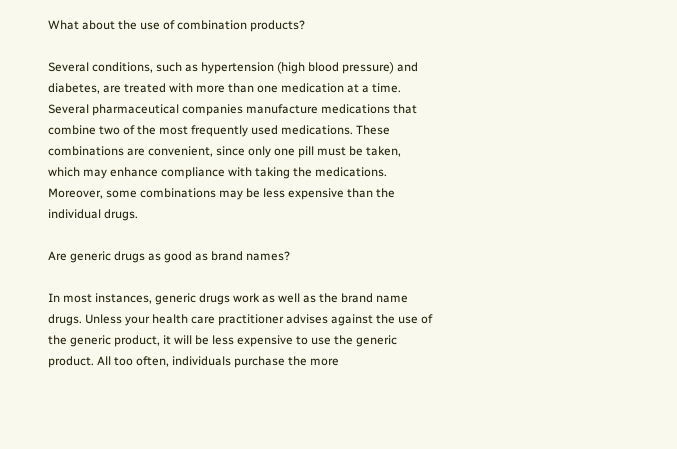What about the use of combination products?

Several conditions, such as hypertension (high blood pressure) and diabetes, are treated with more than one medication at a time. Several pharmaceutical companies manufacture medications that combine two of the most frequently used medications. These combinations are convenient, since only one pill must be taken, which may enhance compliance with taking the medications. Moreover, some combinations may be less expensive than the individual drugs.

Are generic drugs as good as brand names?

In most instances, generic drugs work as well as the brand name drugs. Unless your health care practitioner advises against the use of the generic product, it will be less expensive to use the generic product. All too often, individuals purchase the more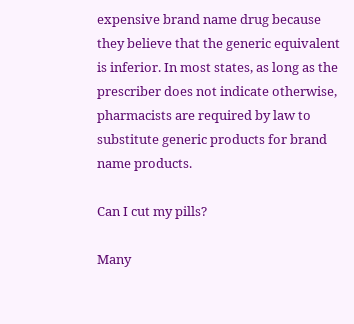expensive brand name drug because they believe that the generic equivalent is inferior. In most states, as long as the prescriber does not indicate otherwise, pharmacists are required by law to substitute generic products for brand name products.

Can I cut my pills?

Many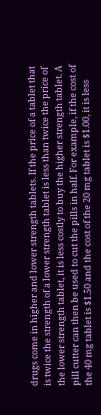drugs come in higher and lower strength tablets. If the price of a tablet that is twice the strength of a lower strength tablet is less than twice the price of the lower strength tablet, it is less costly to buy the higher strength tablet. A pill cutter can then be used to cut the pills in half. For example, if the cost of the 40 mg tablet is $1.50 and the cost of the 20 mg tablet is $1.00, it is less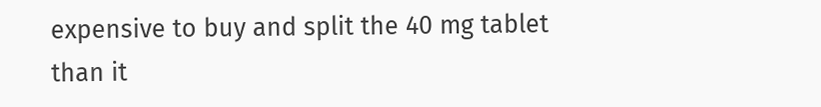expensive to buy and split the 40 mg tablet than it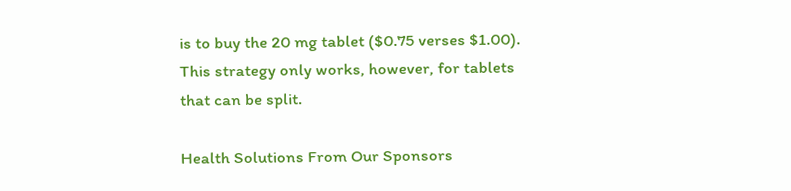is to buy the 20 mg tablet ($0.75 verses $1.00). This strategy only works, however, for tablets that can be split.

Health Solutions From Our Sponsors